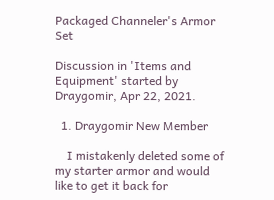Packaged Channeler's Armor Set

Discussion in 'Items and Equipment' started by Draygomir, Apr 22, 2021.

  1. Draygomir New Member

    I mistakenly deleted some of my starter armor and would like to get it back for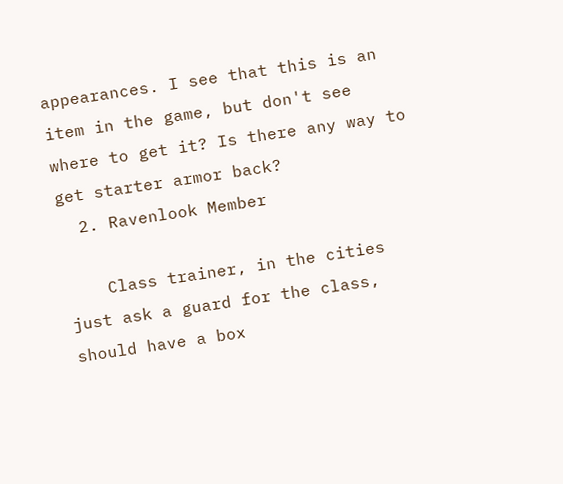appearances. I see that this is an item in the game, but don't see where to get it? Is there any way to get starter armor back?
  2. Ravenlook Member

    Class trainer, in the cities just ask a guard for the class, should have a box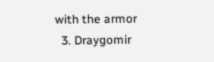with the armor
  3. Draygomir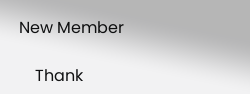New Member

    Thank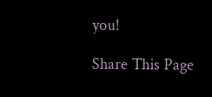you!

Share This Page